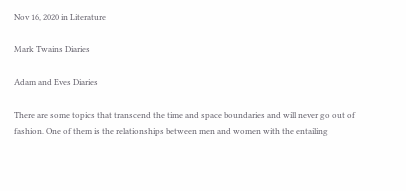Nov 16, 2020 in Literature

Mark Twains Diaries

Adam and Eves Diaries

There are some topics that transcend the time and space boundaries and will never go out of fashion. One of them is the relationships between men and women with the entailing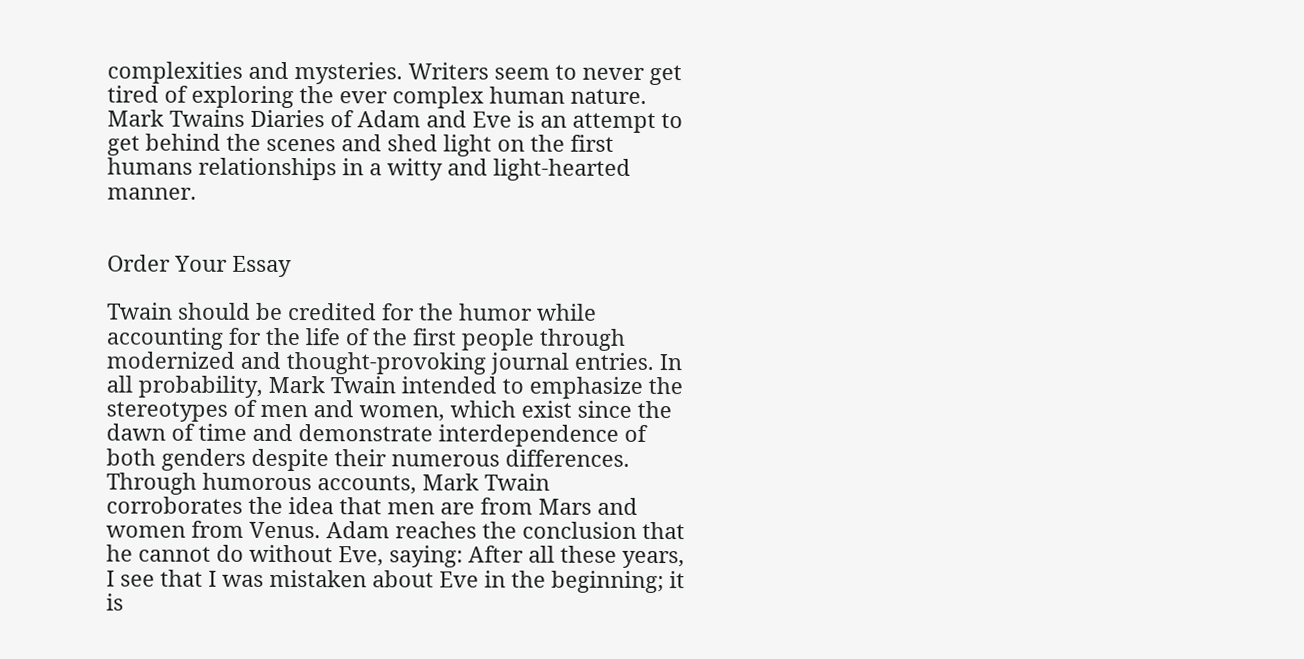complexities and mysteries. Writers seem to never get tired of exploring the ever complex human nature. Mark Twains Diaries of Adam and Eve is an attempt to get behind the scenes and shed light on the first humans relationships in a witty and light-hearted manner.


Order Your Essay

Twain should be credited for the humor while accounting for the life of the first people through modernized and thought-provoking journal entries. In all probability, Mark Twain intended to emphasize the stereotypes of men and women, which exist since the dawn of time and demonstrate interdependence of both genders despite their numerous differences. Through humorous accounts, Mark Twain corroborates the idea that men are from Mars and women from Venus. Adam reaches the conclusion that he cannot do without Eve, saying: After all these years, I see that I was mistaken about Eve in the beginning; it is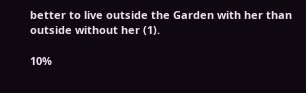better to live outside the Garden with her than outside without her (1).

10%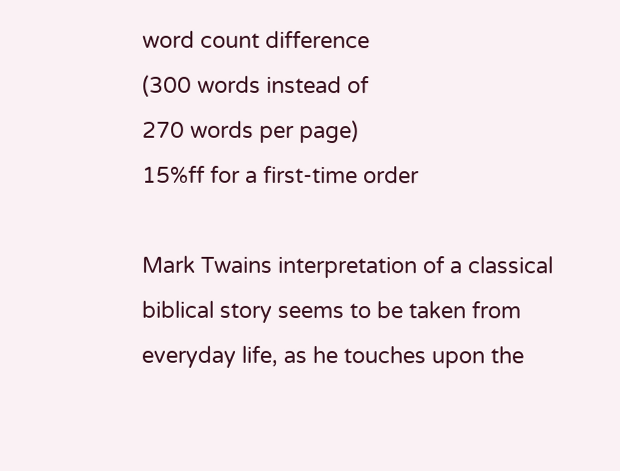word count difference
(300 words instead of
270 words per page)
15%ff for a first-time order

Mark Twains interpretation of a classical biblical story seems to be taken from everyday life, as he touches upon the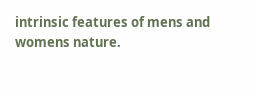intrinsic features of mens and womens nature.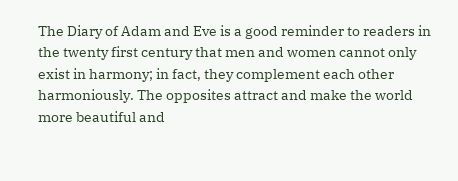The Diary of Adam and Eve is a good reminder to readers in the twenty first century that men and women cannot only exist in harmony; in fact, they complement each other harmoniously. The opposites attract and make the world more beautiful and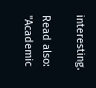interesting.

Read also: "Academic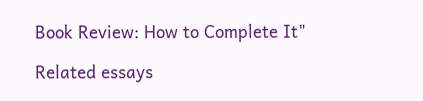Book Review: How to Complete It"

Related essays